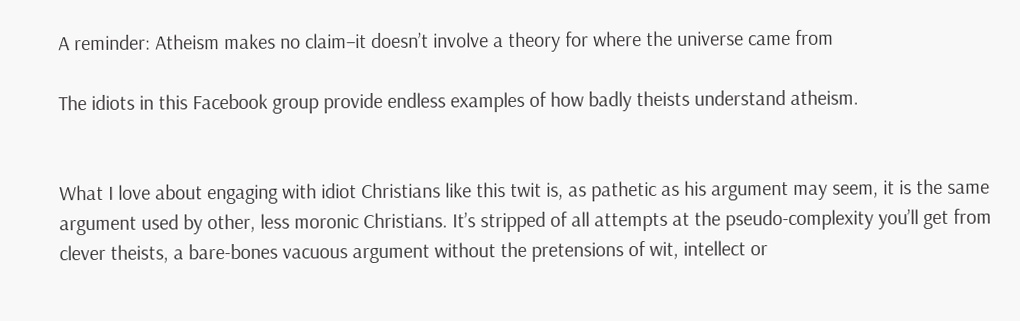A reminder: Atheism makes no claim–it doesn’t involve a theory for where the universe came from

The idiots in this Facebook group provide endless examples of how badly theists understand atheism.


What I love about engaging with idiot Christians like this twit is, as pathetic as his argument may seem, it is the same argument used by other, less moronic Christians. It’s stripped of all attempts at the pseudo-complexity you’ll get from clever theists, a bare-bones vacuous argument without the pretensions of wit, intellect or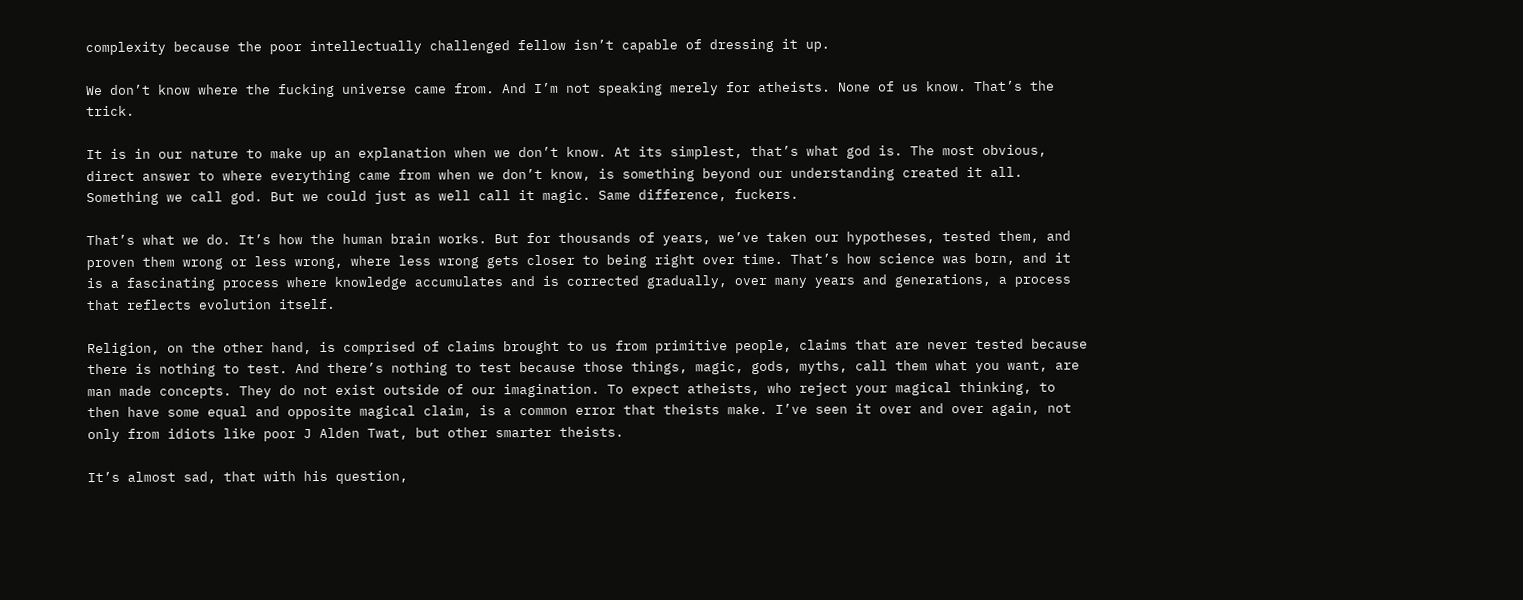complexity because the poor intellectually challenged fellow isn’t capable of dressing it up.

We don’t know where the fucking universe came from. And I’m not speaking merely for atheists. None of us know. That’s the trick.

It is in our nature to make up an explanation when we don’t know. At its simplest, that’s what god is. The most obvious, direct answer to where everything came from when we don’t know, is something beyond our understanding created it all. Something we call god. But we could just as well call it magic. Same difference, fuckers.

That’s what we do. It’s how the human brain works. But for thousands of years, we’ve taken our hypotheses, tested them, and proven them wrong or less wrong, where less wrong gets closer to being right over time. That’s how science was born, and it is a fascinating process where knowledge accumulates and is corrected gradually, over many years and generations, a process that reflects evolution itself.

Religion, on the other hand, is comprised of claims brought to us from primitive people, claims that are never tested because there is nothing to test. And there’s nothing to test because those things, magic, gods, myths, call them what you want, are man made concepts. They do not exist outside of our imagination. To expect atheists, who reject your magical thinking, to then have some equal and opposite magical claim, is a common error that theists make. I’ve seen it over and over again, not only from idiots like poor J Alden Twat, but other smarter theists.

It’s almost sad, that with his question,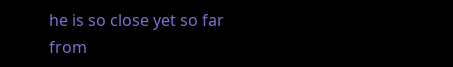he is so close yet so far from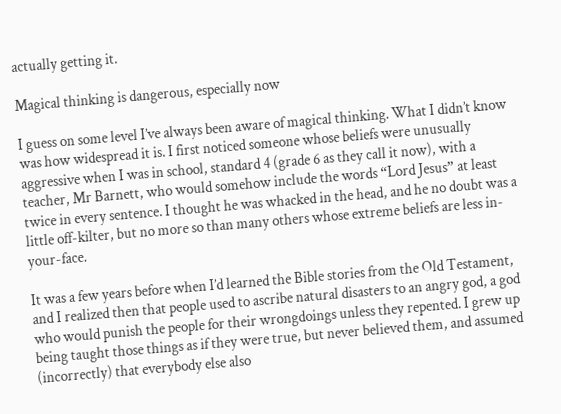actually getting it.

Magical thinking is dangerous, especially now

I guess on some level I’ve always been aware of magical thinking. What I didn’t know was how widespread it is. I first noticed someone whose beliefs were unusually aggressive when I was in school, standard 4 (grade 6 as they call it now), with a teacher, Mr Barnett, who would somehow include the words “Lord Jesus” at least twice in every sentence. I thought he was whacked in the head, and he no doubt was a little off-kilter, but no more so than many others whose extreme beliefs are less in-your-face.

It was a few years before when I’d learned the Bible stories from the Old Testament, and I realized then that people used to ascribe natural disasters to an angry god, a god who would punish the people for their wrongdoings unless they repented. I grew up being taught those things as if they were true, but never believed them, and assumed (incorrectly) that everybody else also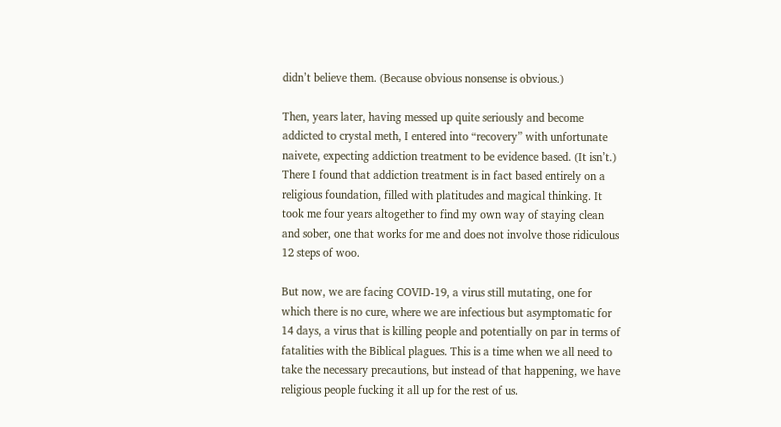didn’t believe them. (Because obvious nonsense is obvious.)

Then, years later, having messed up quite seriously and become addicted to crystal meth, I entered into “recovery” with unfortunate naivete, expecting addiction treatment to be evidence based. (It isn’t.) There I found that addiction treatment is in fact based entirely on a religious foundation, filled with platitudes and magical thinking. It took me four years altogether to find my own way of staying clean and sober, one that works for me and does not involve those ridiculous 12 steps of woo.

But now, we are facing COVID-19, a virus still mutating, one for which there is no cure, where we are infectious but asymptomatic for 14 days, a virus that is killing people and potentially on par in terms of fatalities with the Biblical plagues. This is a time when we all need to take the necessary precautions, but instead of that happening, we have religious people fucking it all up for the rest of us.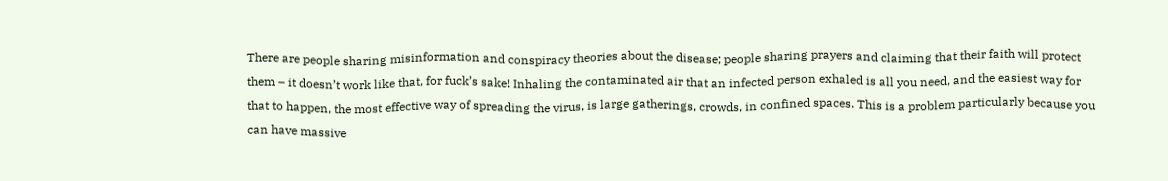There are people sharing misinformation and conspiracy theories about the disease; people sharing prayers and claiming that their faith will protect them – it doesn’t work like that, for fuck’s sake! Inhaling the contaminated air that an infected person exhaled is all you need, and the easiest way for that to happen, the most effective way of spreading the virus, is large gatherings, crowds, in confined spaces. This is a problem particularly because you can have massive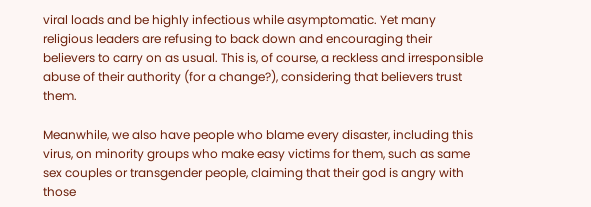viral loads and be highly infectious while asymptomatic. Yet many religious leaders are refusing to back down and encouraging their believers to carry on as usual. This is, of course, a reckless and irresponsible abuse of their authority (for a change?), considering that believers trust them.

Meanwhile, we also have people who blame every disaster, including this virus, on minority groups who make easy victims for them, such as same sex couples or transgender people, claiming that their god is angry with those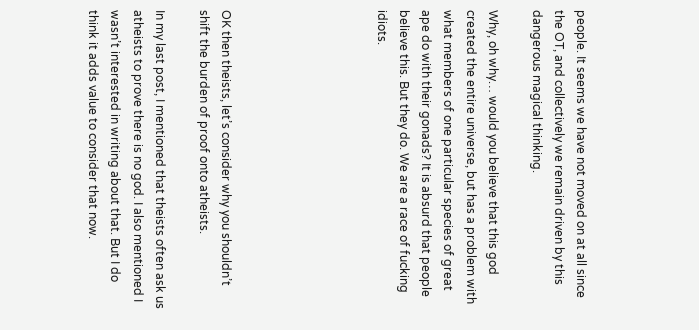people. It seems we have not moved on at all since the OT, and collectively we remain driven by this dangerous magical thinking.

Why, oh why… would you believe that this god created the entire universe, but has a problem with what members of one particular species of great ape do with their gonads? It is absurd that people believe this. But they do. We are a race of fucking idiots.






OK then theists, let’s consider why you shouldn’t shift the burden of proof onto atheists.

In my last post, I mentioned that theists often ask us atheists to prove there is no god. I also mentioned I wasn’t interested in writing about that. But I do think it adds value to consider that now.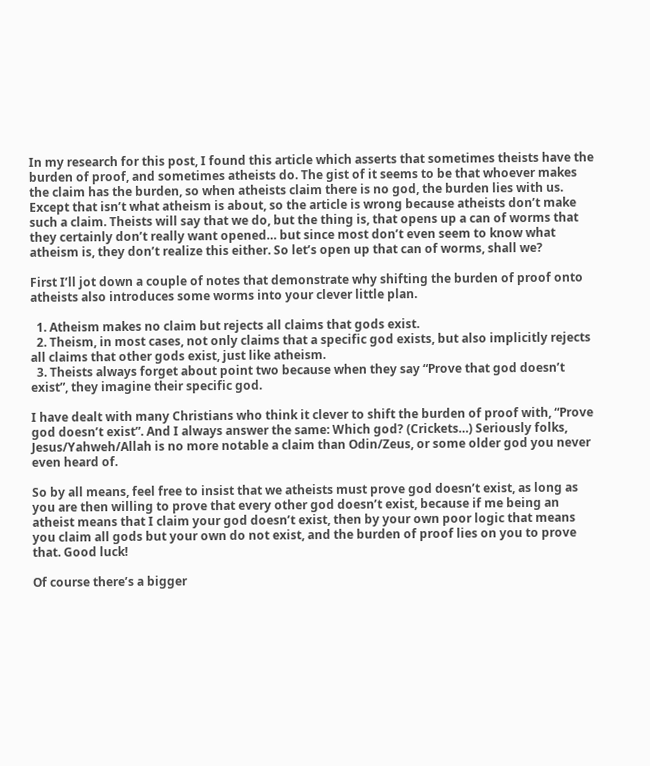In my research for this post, I found this article which asserts that sometimes theists have the burden of proof, and sometimes atheists do. The gist of it seems to be that whoever makes the claim has the burden, so when atheists claim there is no god, the burden lies with us. Except that isn’t what atheism is about, so the article is wrong because atheists don’t make such a claim. Theists will say that we do, but the thing is, that opens up a can of worms that they certainly don’t really want opened… but since most don’t even seem to know what atheism is, they don’t realize this either. So let’s open up that can of worms, shall we?

First I’ll jot down a couple of notes that demonstrate why shifting the burden of proof onto atheists also introduces some worms into your clever little plan.

  1. Atheism makes no claim but rejects all claims that gods exist.
  2. Theism, in most cases, not only claims that a specific god exists, but also implicitly rejects all claims that other gods exist, just like atheism.
  3. Theists always forget about point two because when they say “Prove that god doesn’t exist”, they imagine their specific god.

I have dealt with many Christians who think it clever to shift the burden of proof with, “Prove god doesn’t exist”. And I always answer the same: Which god? (Crickets…) Seriously folks, Jesus/Yahweh/Allah is no more notable a claim than Odin/Zeus, or some older god you never even heard of.

So by all means, feel free to insist that we atheists must prove god doesn’t exist, as long as you are then willing to prove that every other god doesn’t exist, because if me being an atheist means that I claim your god doesn’t exist, then by your own poor logic that means you claim all gods but your own do not exist, and the burden of proof lies on you to prove that. Good luck!

Of course there’s a bigger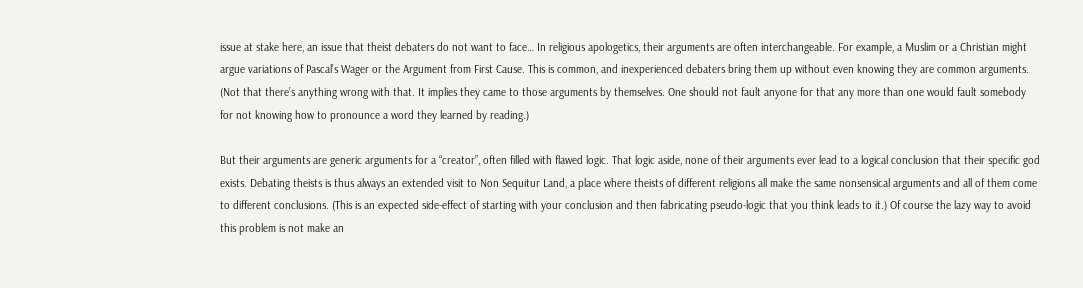issue at stake here, an issue that theist debaters do not want to face… In religious apologetics, their arguments are often interchangeable. For example, a Muslim or a Christian might argue variations of Pascal’s Wager or the Argument from First Cause. This is common, and inexperienced debaters bring them up without even knowing they are common arguments. (Not that there’s anything wrong with that. It implies they came to those arguments by themselves. One should not fault anyone for that any more than one would fault somebody for not knowing how to pronounce a word they learned by reading.)

But their arguments are generic arguments for a “creator”, often filled with flawed logic. That logic aside, none of their arguments ever lead to a logical conclusion that their specific god exists. Debating theists is thus always an extended visit to Non Sequitur Land, a place where theists of different religions all make the same nonsensical arguments and all of them come to different conclusions. (This is an expected side-effect of starting with your conclusion and then fabricating pseudo-logic that you think leads to it.) Of course the lazy way to avoid this problem is not make an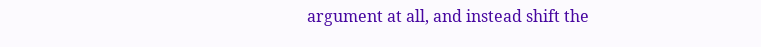argument at all, and instead shift the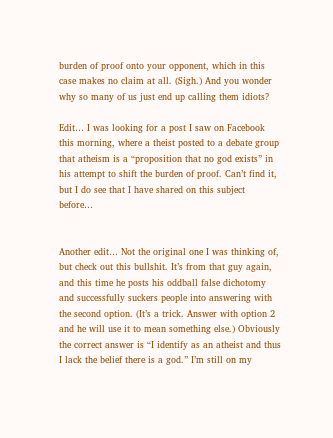burden of proof onto your opponent, which in this case makes no claim at all. (Sigh.) And you wonder why so many of us just end up calling them idiots?

Edit… I was looking for a post I saw on Facebook this morning, where a theist posted to a debate group that atheism is a “proposition that no god exists” in his attempt to shift the burden of proof. Can’t find it, but I do see that I have shared on this subject before…


Another edit… Not the original one I was thinking of, but check out this bullshit. It’s from that guy again, and this time he posts his oddball false dichotomy and successfully suckers people into answering with the second option. (It’s a trick. Answer with option 2 and he will use it to mean something else.) Obviously the correct answer is “I identify as an atheist and thus I lack the belief there is a god.” I’m still on my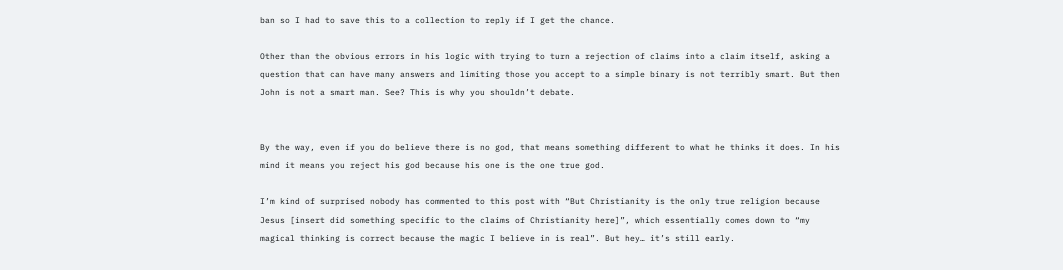ban so I had to save this to a collection to reply if I get the chance.

Other than the obvious errors in his logic with trying to turn a rejection of claims into a claim itself, asking a question that can have many answers and limiting those you accept to a simple binary is not terribly smart. But then John is not a smart man. See? This is why you shouldn’t debate.


By the way, even if you do believe there is no god, that means something different to what he thinks it does. In his mind it means you reject his god because his one is the one true god.

I’m kind of surprised nobody has commented to this post with “But Christianity is the only true religion because Jesus [insert did something specific to the claims of Christianity here]”, which essentially comes down to “my magical thinking is correct because the magic I believe in is real”. But hey… it’s still early.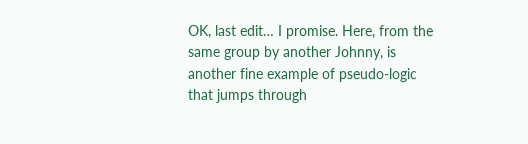OK, last edit… I promise. Here, from the same group by another Johnny, is another fine example of pseudo-logic that jumps through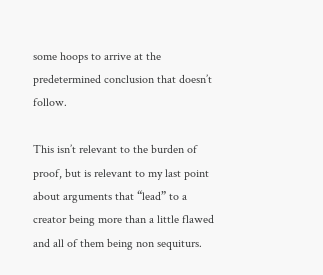some hoops to arrive at the predetermined conclusion that doesn’t follow.

This isn’t relevant to the burden of proof, but is relevant to my last point about arguments that “lead” to a creator being more than a little flawed and all of them being non sequiturs.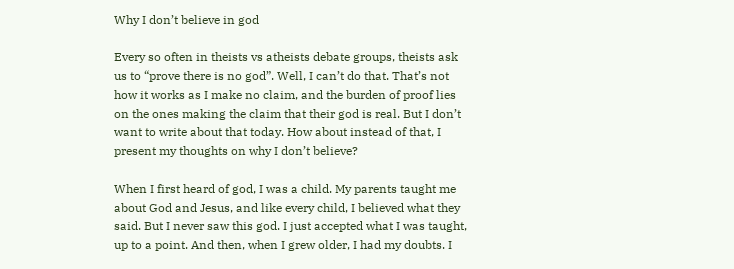Why I don’t believe in god

Every so often in theists vs atheists debate groups, theists ask us to “prove there is no god”. Well, I can’t do that. That’s not how it works as I make no claim, and the burden of proof lies on the ones making the claim that their god is real. But I don’t want to write about that today. How about instead of that, I present my thoughts on why I don’t believe?

When I first heard of god, I was a child. My parents taught me about God and Jesus, and like every child, I believed what they said. But I never saw this god. I just accepted what I was taught, up to a point. And then, when I grew older, I had my doubts. I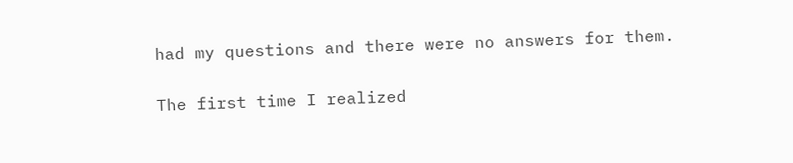had my questions and there were no answers for them.

The first time I realized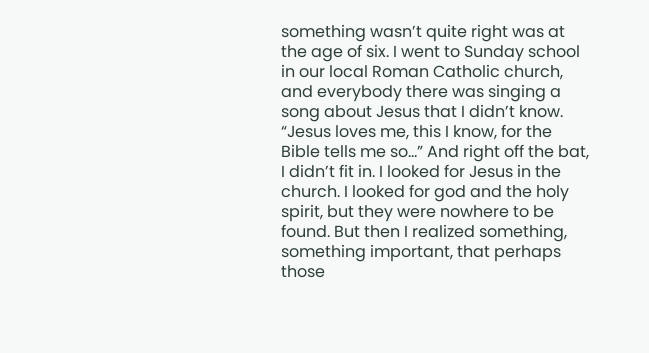something wasn’t quite right was at the age of six. I went to Sunday school in our local Roman Catholic church, and everybody there was singing a song about Jesus that I didn’t know. “Jesus loves me, this I know, for the Bible tells me so…” And right off the bat, I didn’t fit in. I looked for Jesus in the church. I looked for god and the holy spirit, but they were nowhere to be found. But then I realized something, something important, that perhaps those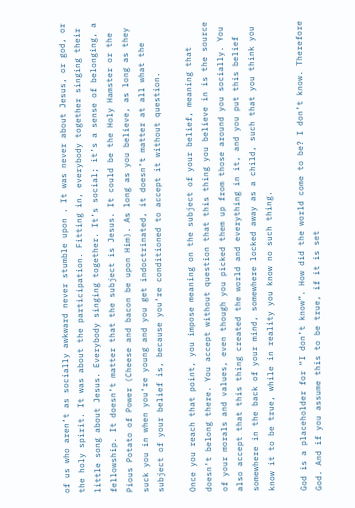of us who aren’t as socially awkward never stumble upon . It was never about Jesus, or god, or the holy spirit. It was about the participation. Fitting in, everybody together singing their little song about Jesus. Everybody singing together. It’s social; it’s a sense of belonging, a fellowship. It doesn’t matter that the subject is Jesus. It could be the Holy Hamster or the Pious Potato of Power (Cheese and bacon be upon Him). As long as you believe, as long as they suck you in when you’re young and you get indoctrinated, it doesn’t matter at all what the subject of your belief is, because you’re conditioned to accept it without question.

Once you reach that point, you impose meaning on the subject of your belief, meaning that doesn’t belong there. You accept without question that this thing you believe in is the source of your morals and values, even though you picked them up from those around you socially. You also accept that this thing created the world and everything in it, and you put this belief somewhere in the back of your mind, somewhere locked away as a child, such that you think you know it to be true, while in reality you know no such thing.

God is a placeholder for “I don’t know”. How did the world come to be? I don’t know. Therefore God. And if you assume this to be true, if it is set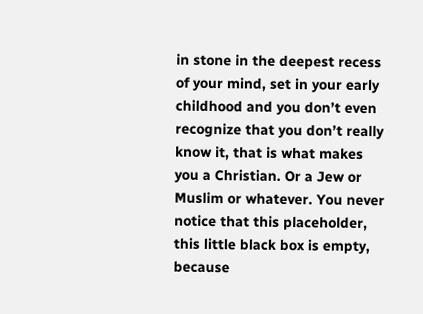in stone in the deepest recess of your mind, set in your early childhood and you don’t even recognize that you don’t really know it, that is what makes you a Christian. Or a Jew or Muslim or whatever. You never notice that this placeholder, this little black box is empty, because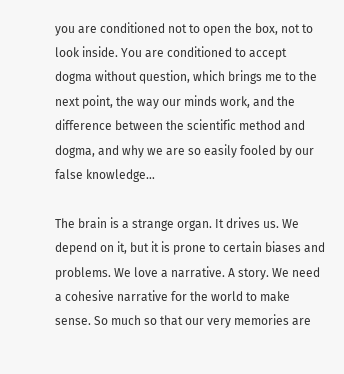you are conditioned not to open the box, not to look inside. You are conditioned to accept dogma without question, which brings me to the next point, the way our minds work, and the difference between the scientific method and dogma, and why we are so easily fooled by our false knowledge…

The brain is a strange organ. It drives us. We depend on it, but it is prone to certain biases and problems. We love a narrative. A story. We need a cohesive narrative for the world to make sense. So much so that our very memories are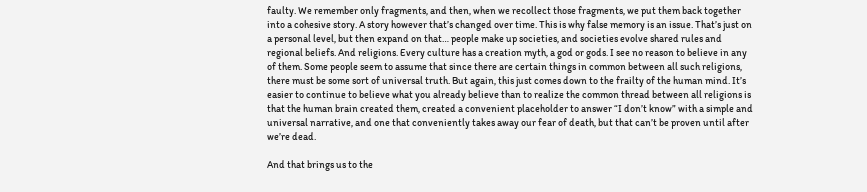faulty. We remember only fragments, and then, when we recollect those fragments, we put them back together into a cohesive story. A story however that’s changed over time. This is why false memory is an issue. That’s just on a personal level, but then expand on that… people make up societies, and societies evolve shared rules and regional beliefs. And religions. Every culture has a creation myth, a god or gods. I see no reason to believe in any of them. Some people seem to assume that since there are certain things in common between all such religions, there must be some sort of universal truth. But again, this just comes down to the frailty of the human mind. It’s easier to continue to believe what you already believe than to realize the common thread between all religions is that the human brain created them, created a convenient placeholder to answer “I don’t know” with a simple and universal narrative, and one that conveniently takes away our fear of death, but that can’t be proven until after we’re dead.

And that brings us to the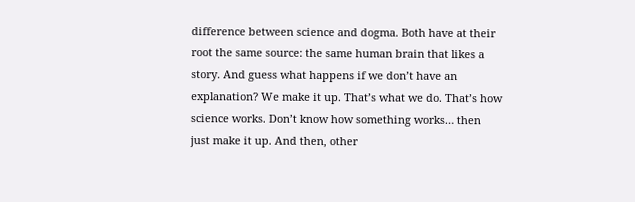difference between science and dogma. Both have at their root the same source: the same human brain that likes a story. And guess what happens if we don’t have an explanation? We make it up. That’s what we do. That’s how science works. Don’t know how something works… then just make it up. And then, other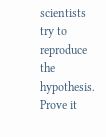scientists try to reproduce the hypothesis. Prove it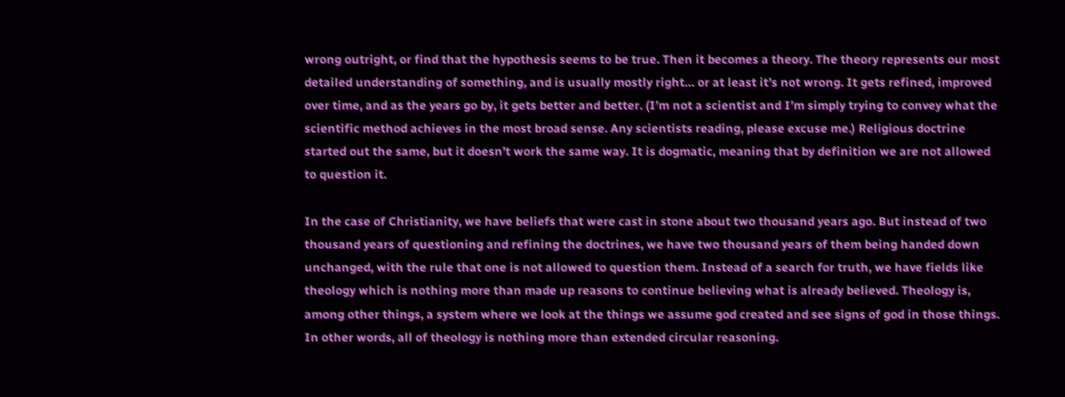wrong outright, or find that the hypothesis seems to be true. Then it becomes a theory. The theory represents our most detailed understanding of something, and is usually mostly right… or at least it’s not wrong. It gets refined, improved over time, and as the years go by, it gets better and better. (I’m not a scientist and I’m simply trying to convey what the scientific method achieves in the most broad sense. Any scientists reading, please excuse me.) Religious doctrine started out the same, but it doesn’t work the same way. It is dogmatic, meaning that by definition we are not allowed to question it.

In the case of Christianity, we have beliefs that were cast in stone about two thousand years ago. But instead of two thousand years of questioning and refining the doctrines, we have two thousand years of them being handed down unchanged, with the rule that one is not allowed to question them. Instead of a search for truth, we have fields like theology which is nothing more than made up reasons to continue believing what is already believed. Theology is, among other things, a system where we look at the things we assume god created and see signs of god in those things. In other words, all of theology is nothing more than extended circular reasoning.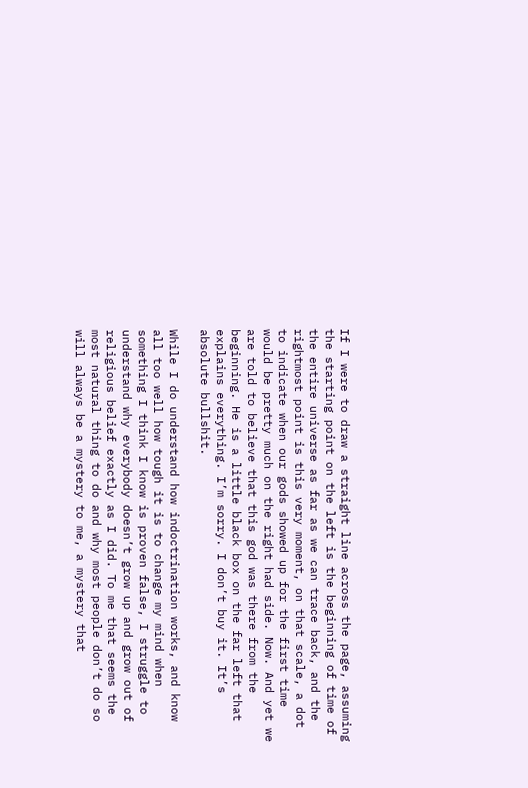If I were to draw a straight line across the page, assuming the starting point on the left is the beginning of time of the entire universe as far as we can trace back, and the rightmost point is this very moment, on that scale, a dot to indicate when our gods showed up for the first time would be pretty much on the right had side. Now. And yet we are told to believe that this god was there from the beginning. He is a little black box on the far left that explains everything. I’m sorry. I don’t buy it. It’s absolute bullshit.

While I do understand how indoctrination works, and know all too well how tough it is to change my mind when something I think I know is proven false, I struggle to understand why everybody doesn’t grow up and grow out of religious belief exactly as I did. To me that seems the most natural thing to do and why most people don’t do so will always be a mystery to me, a mystery that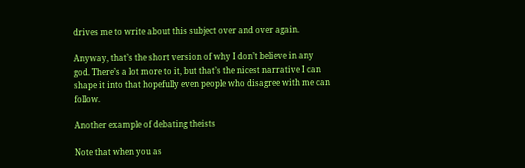drives me to write about this subject over and over again.

Anyway, that’s the short version of why I don’t believe in any god. There’s a lot more to it, but that’s the nicest narrative I can shape it into that hopefully even people who disagree with me can follow.

Another example of debating theists

Note that when you as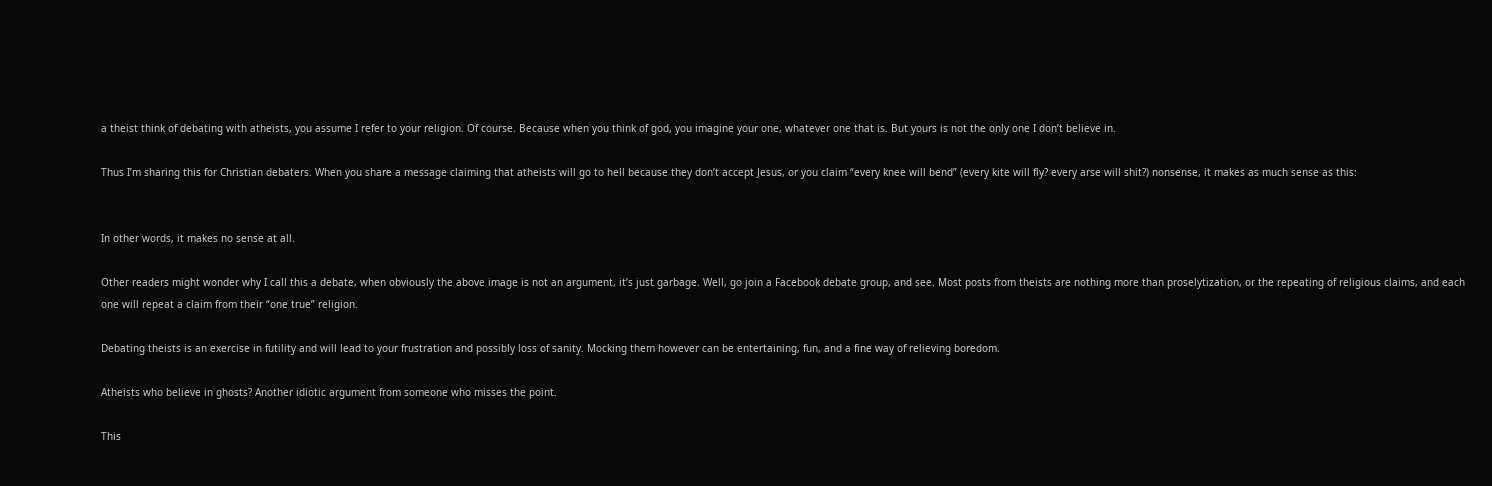a theist think of debating with atheists, you assume I refer to your religion. Of course. Because when you think of god, you imagine your one, whatever one that is. But yours is not the only one I don’t believe in.

Thus I’m sharing this for Christian debaters. When you share a message claiming that atheists will go to hell because they don’t accept Jesus, or you claim “every knee will bend” (every kite will fly? every arse will shit?) nonsense, it makes as much sense as this:


In other words, it makes no sense at all.

Other readers might wonder why I call this a debate, when obviously the above image is not an argument, it’s just garbage. Well, go join a Facebook debate group, and see. Most posts from theists are nothing more than proselytization, or the repeating of religious claims, and each one will repeat a claim from their “one true” religion.

Debating theists is an exercise in futility and will lead to your frustration and possibly loss of sanity. Mocking them however can be entertaining, fun, and a fine way of relieving boredom.

Atheists who believe in ghosts? Another idiotic argument from someone who misses the point.

This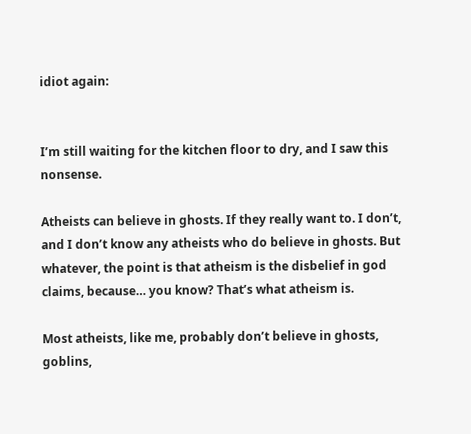idiot again:


I’m still waiting for the kitchen floor to dry, and I saw this nonsense.

Atheists can believe in ghosts. If they really want to. I don’t, and I don’t know any atheists who do believe in ghosts. But whatever, the point is that atheism is the disbelief in god claims, because… you know? That’s what atheism is.

Most atheists, like me, probably don’t believe in ghosts, goblins,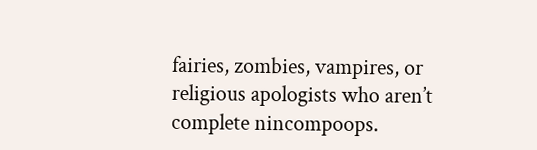fairies, zombies, vampires, or religious apologists who aren’t complete nincompoops.